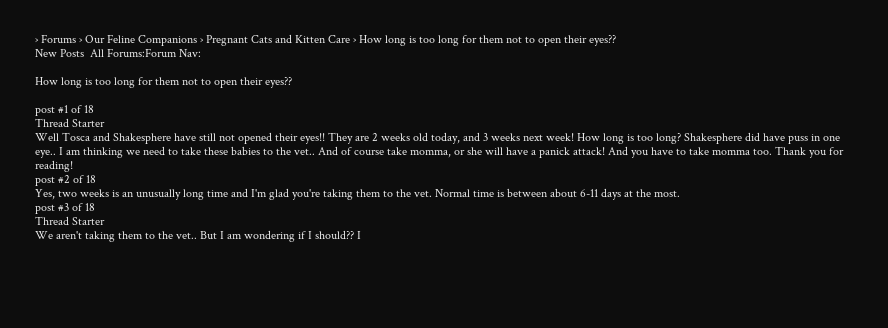› Forums › Our Feline Companions › Pregnant Cats and Kitten Care › How long is too long for them not to open their eyes??
New Posts  All Forums:Forum Nav:

How long is too long for them not to open their eyes??

post #1 of 18
Thread Starter
Well Tosca and Shakesphere have still not opened their eyes!! They are 2 weeks old today, and 3 weeks next week! How long is too long? Shakesphere did have puss in one eye.. I am thinking we need to take these babies to the vet.. And of course take momma, or she will have a panick attack! And you have to take momma too. Thank you for reading!
post #2 of 18
Yes, two weeks is an unusually long time and I'm glad you're taking them to the vet. Normal time is between about 6-11 days at the most.
post #3 of 18
Thread Starter
We aren't taking them to the vet.. But I am wondering if I should?? I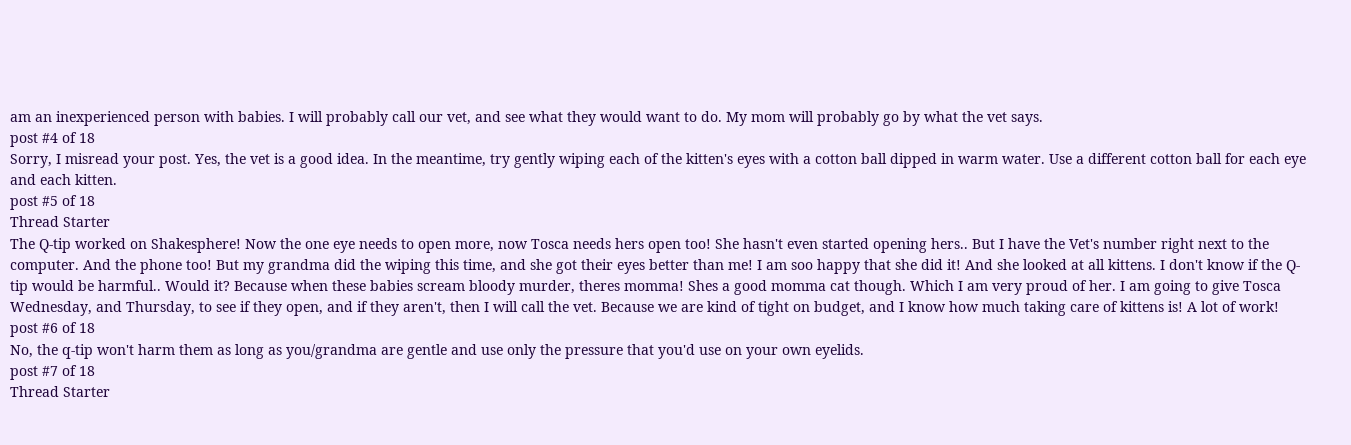am an inexperienced person with babies. I will probably call our vet, and see what they would want to do. My mom will probably go by what the vet says.
post #4 of 18
Sorry, I misread your post. Yes, the vet is a good idea. In the meantime, try gently wiping each of the kitten's eyes with a cotton ball dipped in warm water. Use a different cotton ball for each eye and each kitten.
post #5 of 18
Thread Starter
The Q-tip worked on Shakesphere! Now the one eye needs to open more, now Tosca needs hers open too! She hasn't even started opening hers.. But I have the Vet's number right next to the computer. And the phone too! But my grandma did the wiping this time, and she got their eyes better than me! I am soo happy that she did it! And she looked at all kittens. I don't know if the Q-tip would be harmful.. Would it? Because when these babies scream bloody murder, theres momma! Shes a good momma cat though. Which I am very proud of her. I am going to give Tosca Wednesday, and Thursday, to see if they open, and if they aren't, then I will call the vet. Because we are kind of tight on budget, and I know how much taking care of kittens is! A lot of work!
post #6 of 18
No, the q-tip won't harm them as long as you/grandma are gentle and use only the pressure that you'd use on your own eyelids.
post #7 of 18
Thread Starter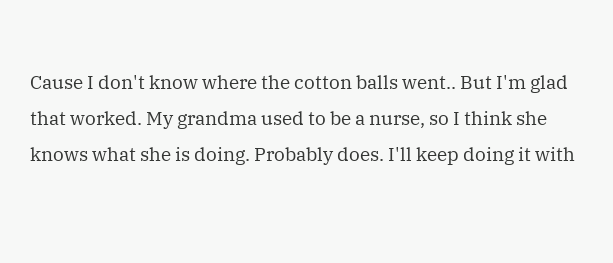Cause I don't know where the cotton balls went.. But I'm glad that worked. My grandma used to be a nurse, so I think she knows what she is doing. Probably does. I'll keep doing it with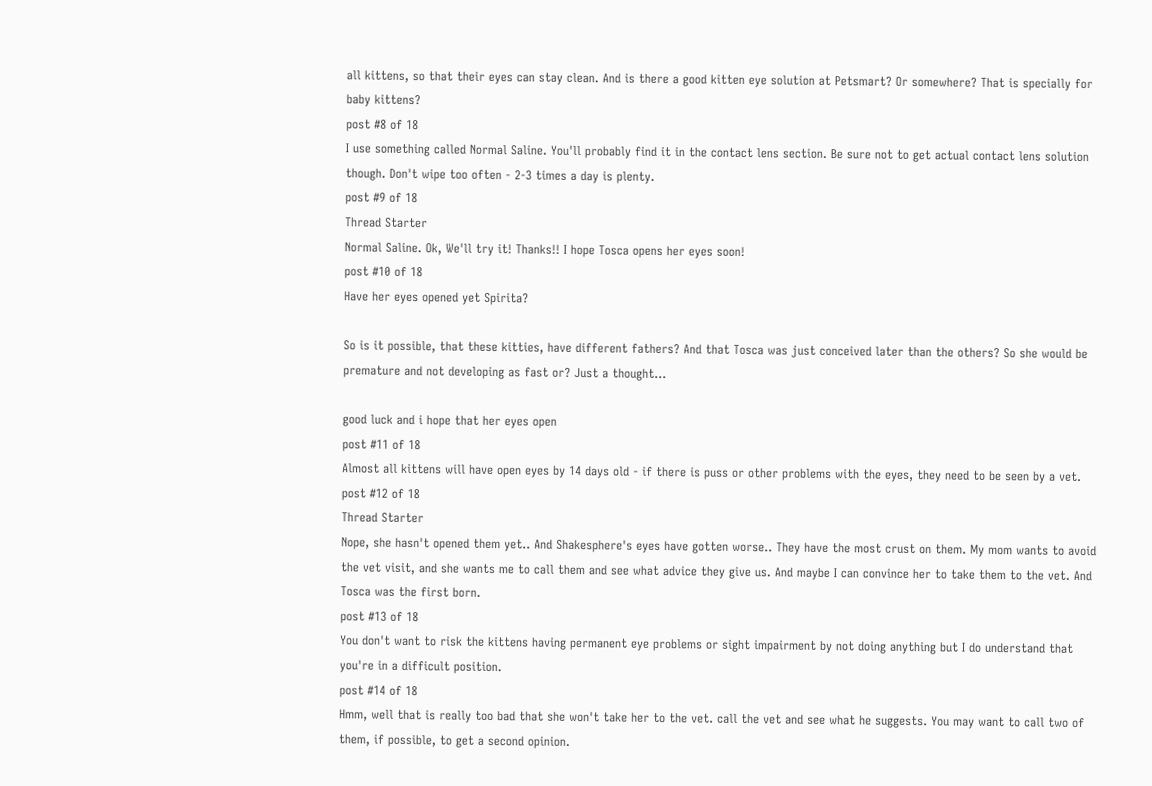all kittens, so that their eyes can stay clean. And is there a good kitten eye solution at Petsmart? Or somewhere? That is specially for baby kittens?
post #8 of 18
I use something called Normal Saline. You'll probably find it in the contact lens section. Be sure not to get actual contact lens solution though. Don't wipe too often - 2-3 times a day is plenty.
post #9 of 18
Thread Starter
Normal Saline. Ok, We'll try it! Thanks!! I hope Tosca opens her eyes soon!
post #10 of 18
Have her eyes opened yet Spirita?

So is it possible, that these kitties, have different fathers? And that Tosca was just conceived later than the others? So she would be premature and not developing as fast or? Just a thought...

good luck and i hope that her eyes open
post #11 of 18
Almost all kittens will have open eyes by 14 days old - if there is puss or other problems with the eyes, they need to be seen by a vet.
post #12 of 18
Thread Starter
Nope, she hasn't opened them yet.. And Shakesphere's eyes have gotten worse.. They have the most crust on them. My mom wants to avoid the vet visit, and she wants me to call them and see what advice they give us. And maybe I can convince her to take them to the vet. And Tosca was the first born.
post #13 of 18
You don't want to risk the kittens having permanent eye problems or sight impairment by not doing anything but I do understand that you're in a difficult position.
post #14 of 18
Hmm, well that is really too bad that she won't take her to the vet. call the vet and see what he suggests. You may want to call two of them, if possible, to get a second opinion.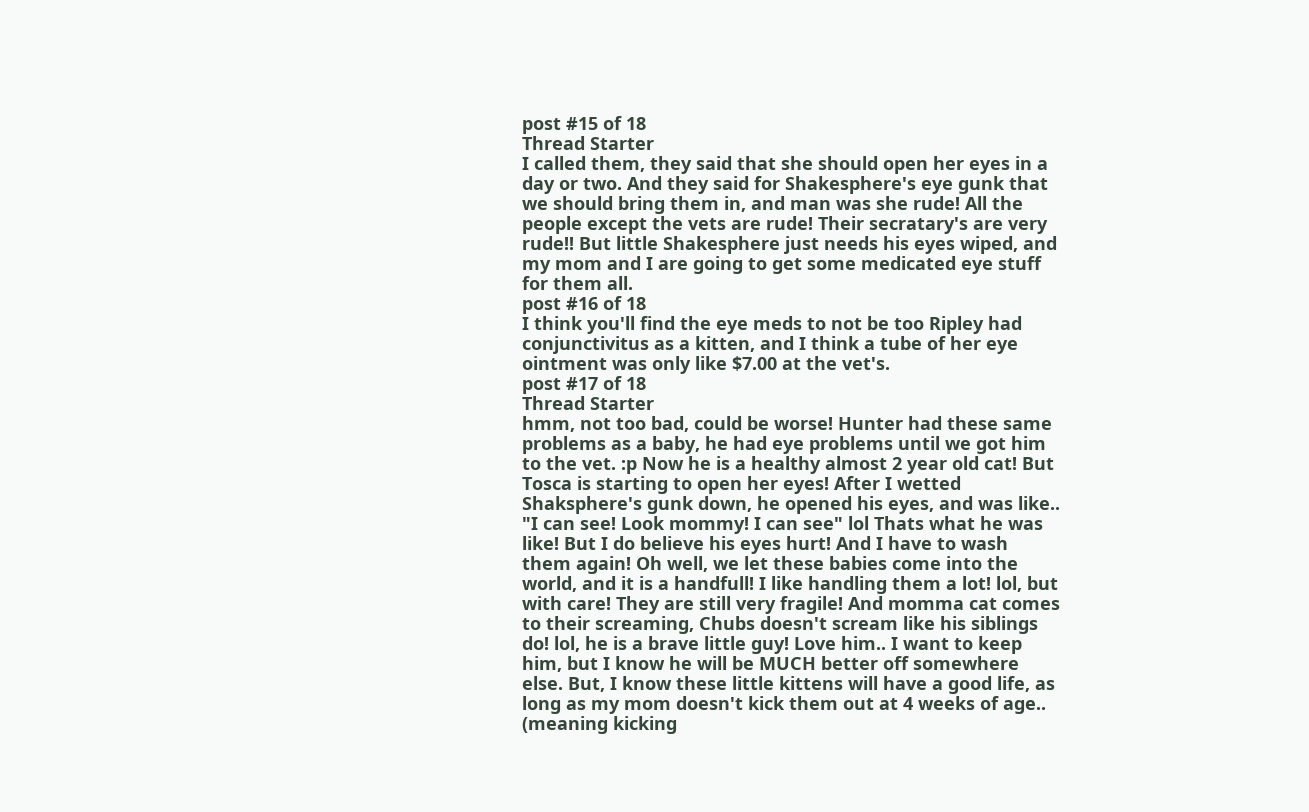post #15 of 18
Thread Starter
I called them, they said that she should open her eyes in a day or two. And they said for Shakesphere's eye gunk that we should bring them in, and man was she rude! All the people except the vets are rude! Their secratary's are very rude!! But little Shakesphere just needs his eyes wiped, and my mom and I are going to get some medicated eye stuff for them all.
post #16 of 18
I think you'll find the eye meds to not be too Ripley had conjunctivitus as a kitten, and I think a tube of her eye ointment was only like $7.00 at the vet's.
post #17 of 18
Thread Starter
hmm, not too bad, could be worse! Hunter had these same problems as a baby, he had eye problems until we got him to the vet. :p Now he is a healthy almost 2 year old cat! But Tosca is starting to open her eyes! After I wetted Shaksphere's gunk down, he opened his eyes, and was like.. "I can see! Look mommy! I can see" lol Thats what he was like! But I do believe his eyes hurt! And I have to wash them again! Oh well, we let these babies come into the world, and it is a handfull! I like handling them a lot! lol, but with care! They are still very fragile! And momma cat comes to their screaming, Chubs doesn't scream like his siblings do! lol, he is a brave little guy! Love him.. I want to keep him, but I know he will be MUCH better off somewhere else. But, I know these little kittens will have a good life, as long as my mom doesn't kick them out at 4 weeks of age.. (meaning kicking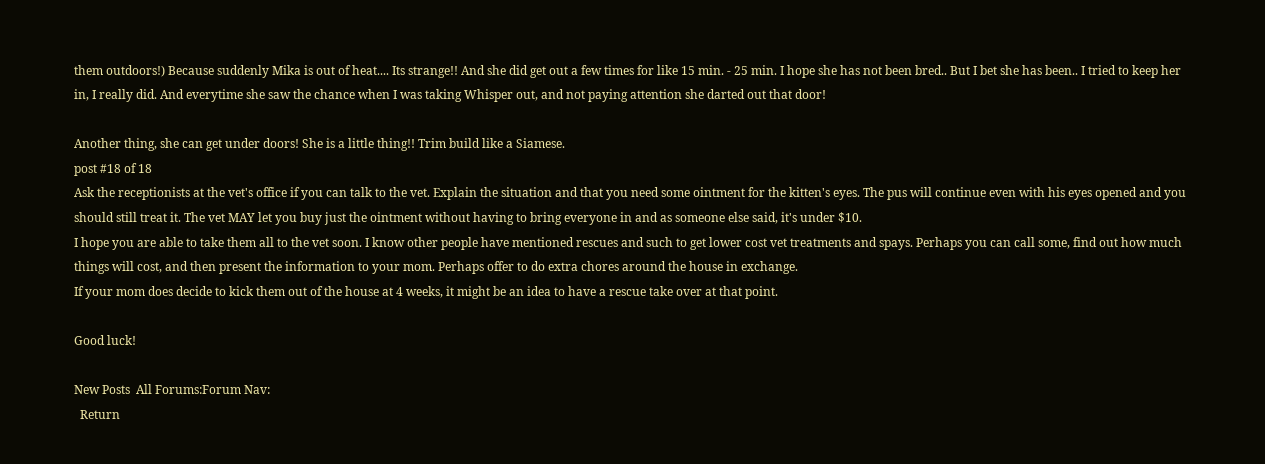them outdoors!) Because suddenly Mika is out of heat.... Its strange!! And she did get out a few times for like 15 min. - 25 min. I hope she has not been bred.. But I bet she has been.. I tried to keep her in, I really did. And everytime she saw the chance when I was taking Whisper out, and not paying attention she darted out that door!

Another thing, she can get under doors! She is a little thing!! Trim build like a Siamese.
post #18 of 18
Ask the receptionists at the vet's office if you can talk to the vet. Explain the situation and that you need some ointment for the kitten's eyes. The pus will continue even with his eyes opened and you should still treat it. The vet MAY let you buy just the ointment without having to bring everyone in and as someone else said, it's under $10.
I hope you are able to take them all to the vet soon. I know other people have mentioned rescues and such to get lower cost vet treatments and spays. Perhaps you can call some, find out how much things will cost, and then present the information to your mom. Perhaps offer to do extra chores around the house in exchange.
If your mom does decide to kick them out of the house at 4 weeks, it might be an idea to have a rescue take over at that point.

Good luck!

New Posts  All Forums:Forum Nav:
  Return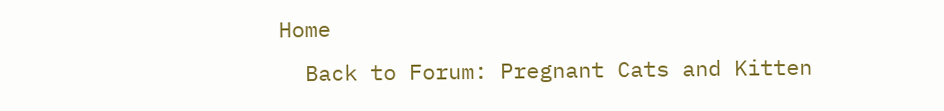Home
  Back to Forum: Pregnant Cats and Kitten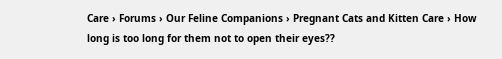Care › Forums › Our Feline Companions › Pregnant Cats and Kitten Care › How long is too long for them not to open their eyes??